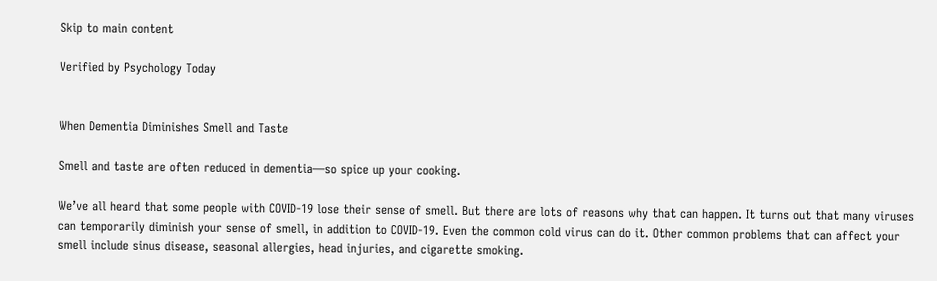Skip to main content

Verified by Psychology Today


When Dementia Diminishes Smell and Taste

Smell and taste are often reduced in dementia—so spice up your cooking.

We’ve all heard that some people with COVID-19 lose their sense of smell. But there are lots of reasons why that can happen. It turns out that many viruses can temporarily diminish your sense of smell, in addition to COVID-19. Even the common cold virus can do it. Other common problems that can affect your smell include sinus disease, seasonal allergies, head injuries, and cigarette smoking.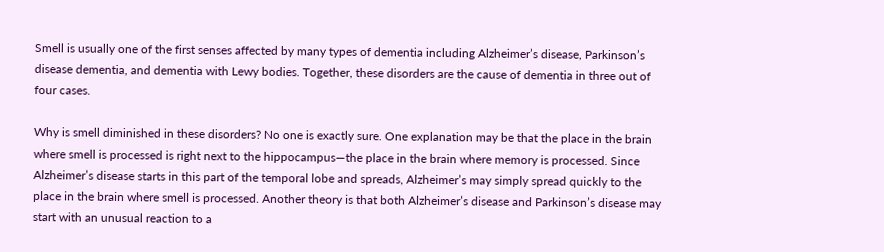Smell is usually one of the first senses affected by many types of dementia including Alzheimer’s disease, Parkinson’s disease dementia, and dementia with Lewy bodies. Together, these disorders are the cause of dementia in three out of four cases.

Why is smell diminished in these disorders? No one is exactly sure. One explanation may be that the place in the brain where smell is processed is right next to the hippocampus—the place in the brain where memory is processed. Since Alzheimer’s disease starts in this part of the temporal lobe and spreads, Alzheimer’s may simply spread quickly to the place in the brain where smell is processed. Another theory is that both Alzheimer’s disease and Parkinson’s disease may start with an unusual reaction to a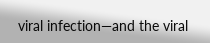viral infection—and the viral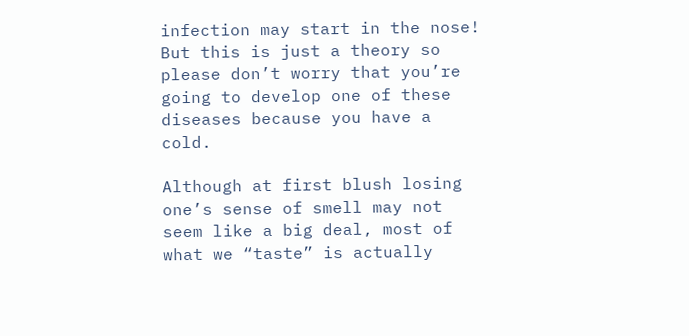infection may start in the nose! But this is just a theory so please don’t worry that you’re going to develop one of these diseases because you have a cold.

Although at first blush losing one’s sense of smell may not seem like a big deal, most of what we “taste” is actually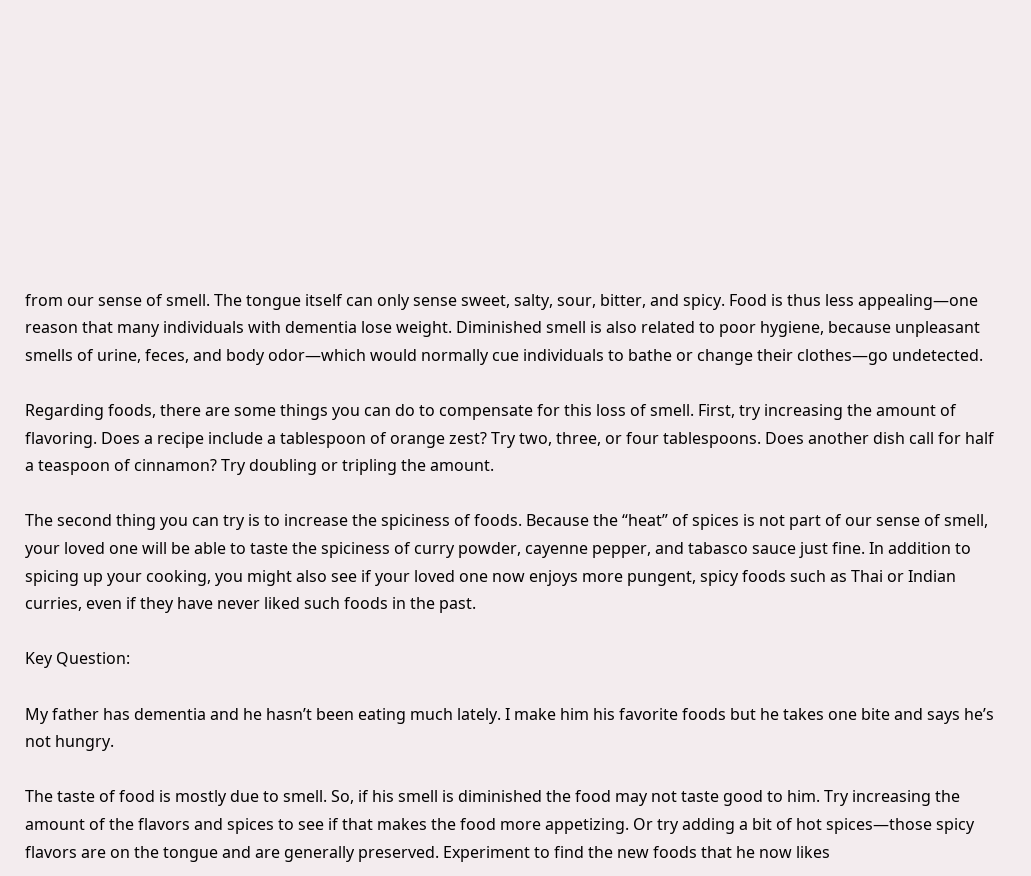from our sense of smell. The tongue itself can only sense sweet, salty, sour, bitter, and spicy. Food is thus less appealing—one reason that many individuals with dementia lose weight. Diminished smell is also related to poor hygiene, because unpleasant smells of urine, feces, and body odor—which would normally cue individuals to bathe or change their clothes—go undetected.

Regarding foods, there are some things you can do to compensate for this loss of smell. First, try increasing the amount of flavoring. Does a recipe include a tablespoon of orange zest? Try two, three, or four tablespoons. Does another dish call for half a teaspoon of cinnamon? Try doubling or tripling the amount.

The second thing you can try is to increase the spiciness of foods. Because the “heat” of spices is not part of our sense of smell, your loved one will be able to taste the spiciness of curry powder, cayenne pepper, and tabasco sauce just fine. In addition to spicing up your cooking, you might also see if your loved one now enjoys more pungent, spicy foods such as Thai or Indian curries, even if they have never liked such foods in the past.

Key Question:

My father has dementia and he hasn’t been eating much lately. I make him his favorite foods but he takes one bite and says he’s not hungry.

The taste of food is mostly due to smell. So, if his smell is diminished the food may not taste good to him. Try increasing the amount of the flavors and spices to see if that makes the food more appetizing. Or try adding a bit of hot spices—those spicy flavors are on the tongue and are generally preserved. Experiment to find the new foods that he now likes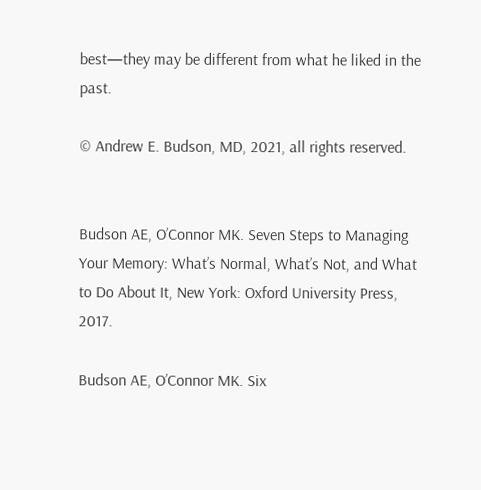best—they may be different from what he liked in the past.

© Andrew E. Budson, MD, 2021, all rights reserved.


Budson AE, O’Connor MK. Seven Steps to Managing Your Memory: What’s Normal, What’s Not, and What to Do About It, New York: Oxford University Press, 2017.

Budson AE, O’Connor MK. Six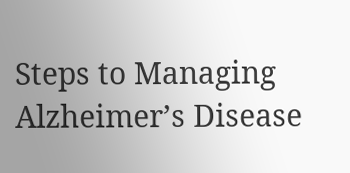Steps to Managing Alzheimer’s Disease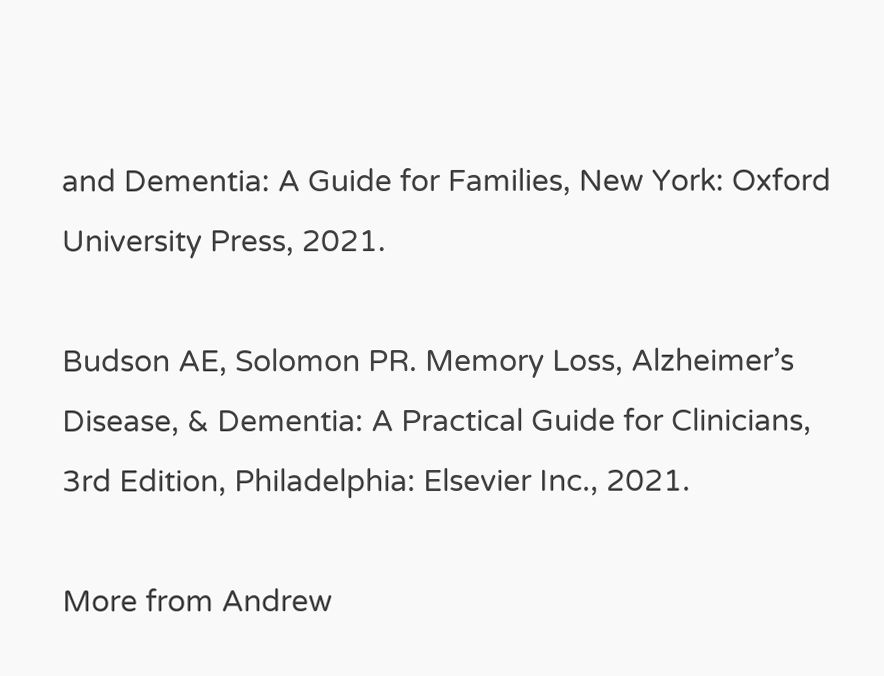and Dementia: A Guide for Families, New York: Oxford University Press, 2021.

Budson AE, Solomon PR. Memory Loss, Alzheimer’s Disease, & Dementia: A Practical Guide for Clinicians, 3rd Edition, Philadelphia: Elsevier Inc., 2021.

More from Andrew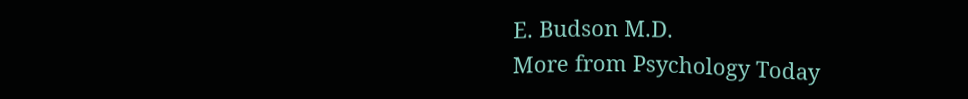E. Budson M.D.
More from Psychology Today